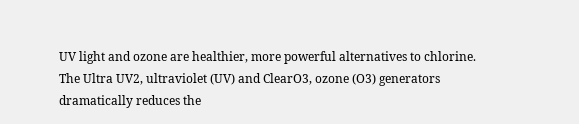UV light and ozone are healthier, more powerful alternatives to chlorine. The Ultra UV2, ultraviolet (UV) and ClearO3, ozone (O3) generators dramatically reduces the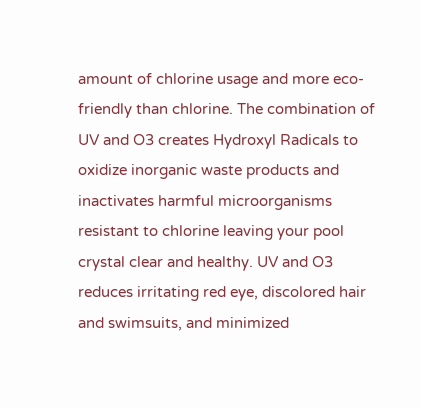amount of chlorine usage and more eco-friendly than chlorine. The combination of UV and O3 creates Hydroxyl Radicals to oxidize inorganic waste products and inactivates harmful microorganisms resistant to chlorine leaving your pool crystal clear and healthy. UV and O3 reduces irritating red eye, discolored hair and swimsuits, and minimized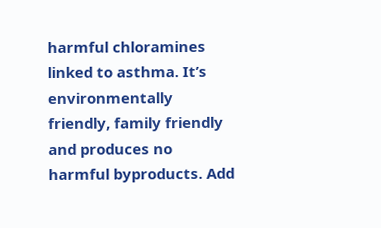harmful chloramines linked to asthma. It’s environmentally friendly, family friendly and produces no harmful byproducts. Add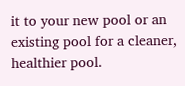it to your new pool or an existing pool for a cleaner, healthier pool.